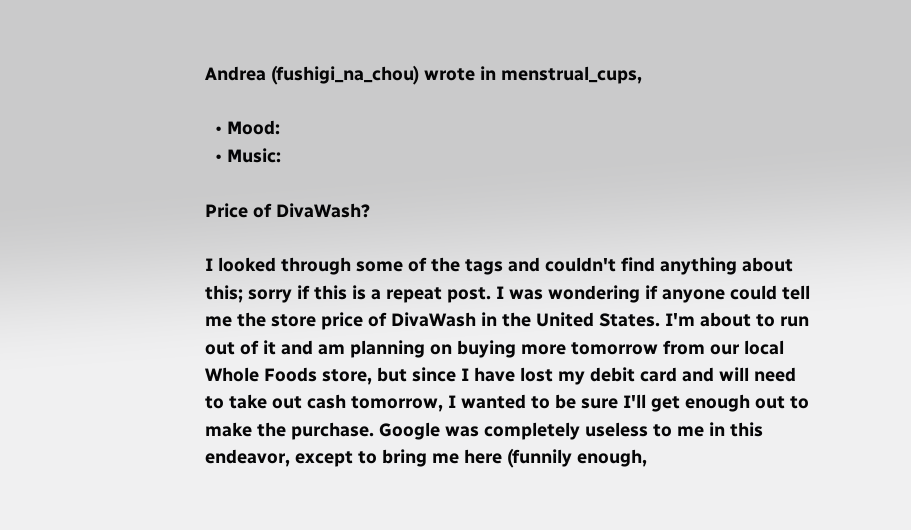Andrea (fushigi_na_chou) wrote in menstrual_cups,

  • Mood:
  • Music:

Price of DivaWash?

I looked through some of the tags and couldn't find anything about this; sorry if this is a repeat post. I was wondering if anyone could tell me the store price of DivaWash in the United States. I'm about to run out of it and am planning on buying more tomorrow from our local Whole Foods store, but since I have lost my debit card and will need to take out cash tomorrow, I wanted to be sure I'll get enough out to make the purchase. Google was completely useless to me in this endeavor, except to bring me here (funnily enough,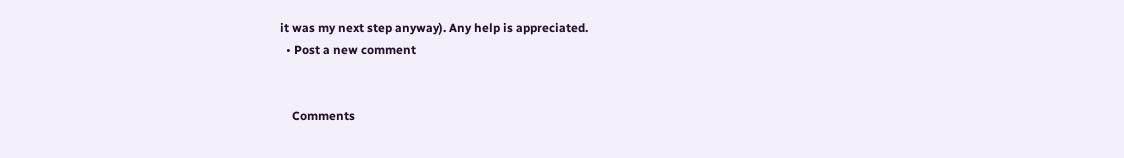it was my next step anyway). Any help is appreciated.
  • Post a new comment


    Comments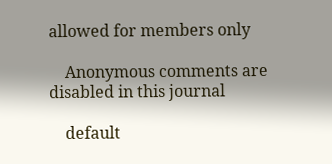allowed for members only

    Anonymous comments are disabled in this journal

    default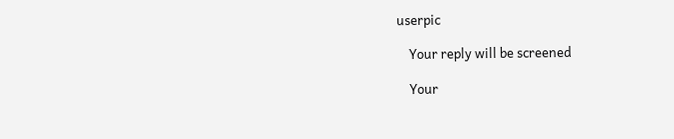userpic

    Your reply will be screened

    Your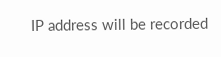IP address will be recorded